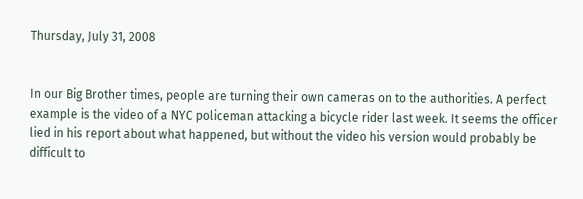Thursday, July 31, 2008


In our Big Brother times, people are turning their own cameras on to the authorities. A perfect example is the video of a NYC policeman attacking a bicycle rider last week. It seems the officer lied in his report about what happened, but without the video his version would probably be difficult to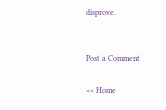disprove.


Post a Comment

<< Home